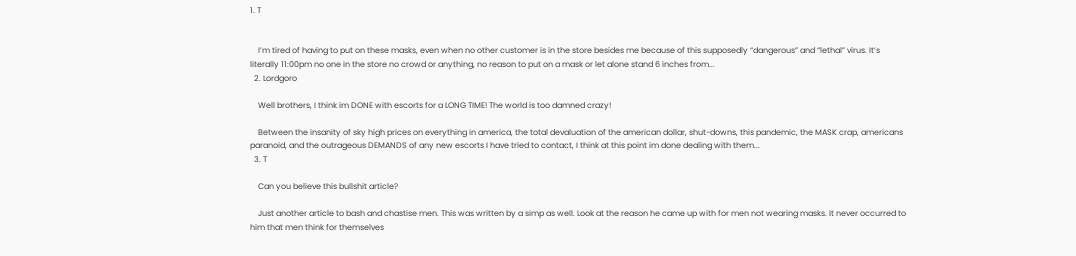1. T


    I’m tired of having to put on these masks, even when no other customer is in the store besides me because of this supposedly “dangerous” and “lethal” virus. It’s literally 11:00pm no one in the store no crowd or anything, no reason to put on a mask or let alone stand 6 inches from...
  2. Lordgoro

    Well brothers, I think im DONE with escorts for a LONG TIME! The world is too damned crazy!

    Between the insanity of sky high prices on everything in america, the total devaluation of the american dollar, shut-downs, this pandemic, the MASK crap, americans paranoid, and the outrageous DEMANDS of any new escorts I have tried to contact, I think at this point im done dealing with them...
  3. T

    Can you believe this bullshit article?

    Just another article to bash and chastise men. This was written by a simp as well. Look at the reason he came up with for men not wearing masks. It never occurred to him that men think for themselves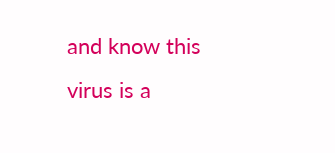and know this virus is a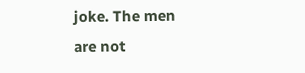joke. The men are not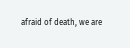afraid of death, we are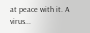at peace with it. A virus...